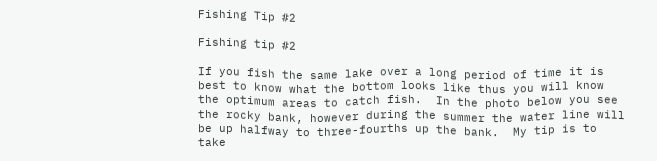Fishing Tip #2

Fishing tip #2

If you fish the same lake over a long period of time it is best to know what the bottom looks like thus you will know the optimum areas to catch fish.  In the photo below you see the rocky bank, however during the summer the water line will be up halfway to three-fourths up the bank.  My tip is to take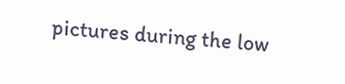pictures during the low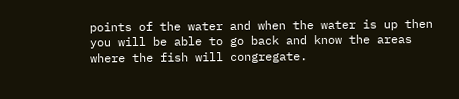points of the water and when the water is up then you will be able to go back and know the areas where the fish will congregate.